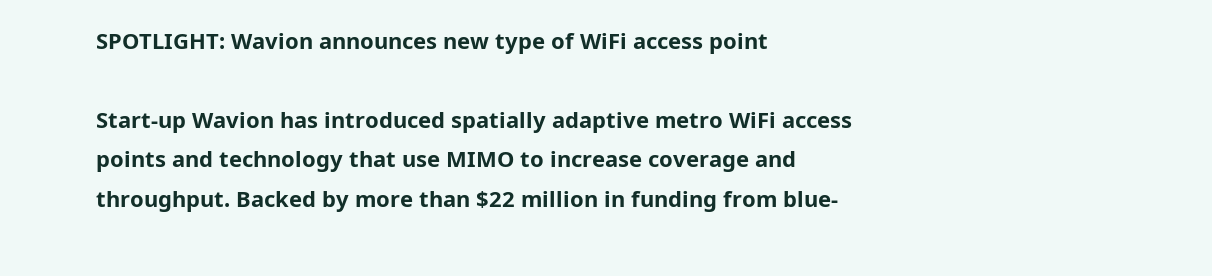SPOTLIGHT: Wavion announces new type of WiFi access point

Start-up Wavion has introduced spatially adaptive metro WiFi access points and technology that use MIMO to increase coverage and throughput. Backed by more than $22 million in funding from blue-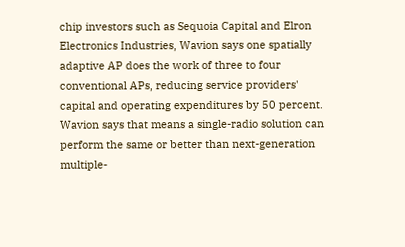chip investors such as Sequoia Capital and Elron Electronics Industries, Wavion says one spatially adaptive AP does the work of three to four conventional APs, reducing service providers' capital and operating expenditures by 50 percent. Wavion says that means a single-radio solution can perform the same or better than next-generation multiple-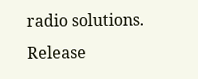radio solutions. Release